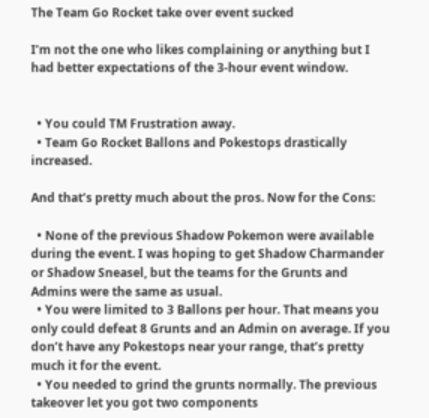The Team Go Rocket take over event sucked

I’m not the one who likes complaining or anything but I had better expectations of the 3-hour event window.


  • You could TM Frustration away.
  • Team Go Rocket Ballons and Pokestops drastically increased.

And that’s pretty much about the pros. Now for the Cons:

  • None of the previous Shadow Pokemon were available during the event. I was hoping to get Shadow Charmander or Shadow Sneasel, but the teams for the Grunts and Admins were the same as usual.
  • You were limited to 3 Ballons per hour. That means you only could defeat 8 Grunts and an Admin on average. If you don’t have any Pokestops near your range, that’s pretty much it for the event.
  • You needed to grind the grunts normally. The previous takeover let you got two components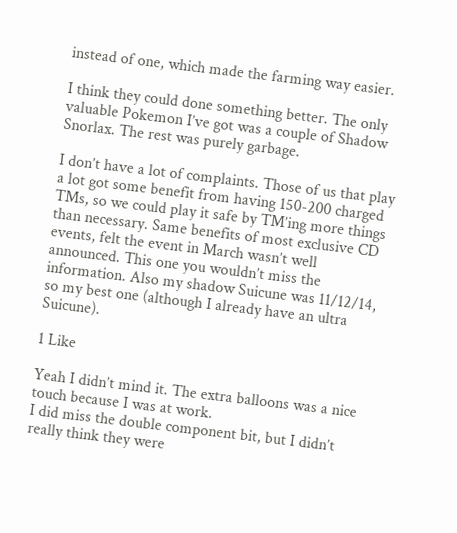instead of one, which made the farming way easier.

I think they could done something better. The only valuable Pokemon I’ve got was a couple of Shadow Snorlax. The rest was purely garbage.

I don’t have a lot of complaints. Those of us that play a lot got some benefit from having 150-200 charged TMs, so we could play it safe by TM’ing more things than necessary. Same benefits of most exclusive CD events, felt the event in March wasn’t well announced. This one you wouldn’t miss the information. Also my shadow Suicune was 11/12/14, so my best one (although I already have an ultra Suicune).

1 Like

Yeah I didn’t mind it. The extra balloons was a nice touch because I was at work.
I did miss the double component bit, but I didn’t really think they were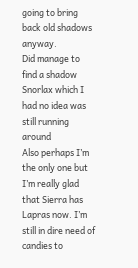going to bring back old shadows anyway.
Did manage to find a shadow Snorlax which I had no idea was still running around
Also perhaps I’m the only one but I’m really glad that Sierra has Lapras now. I’m still in dire need of candies to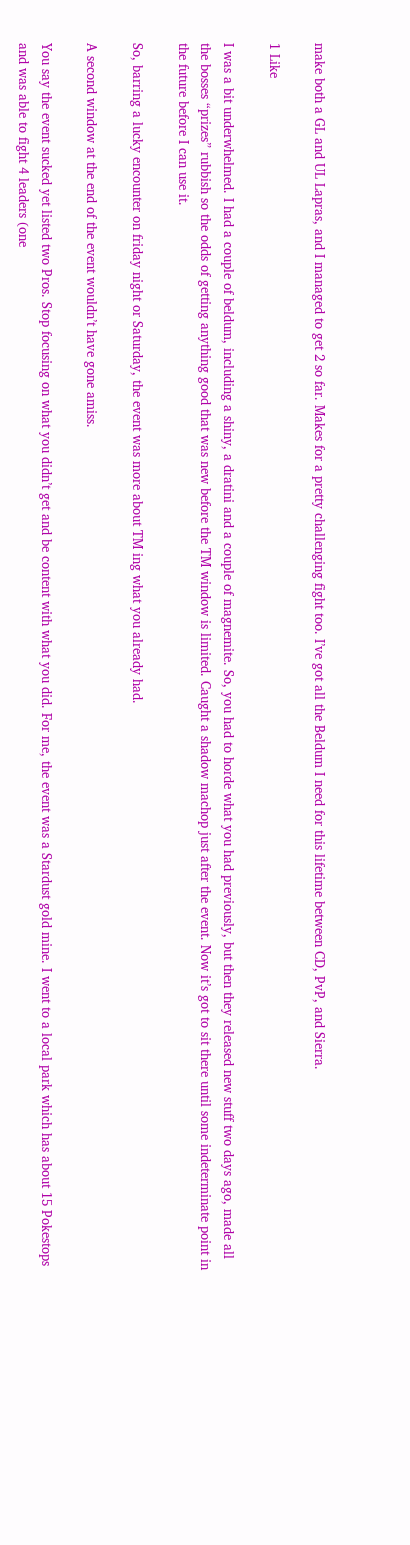make both a GL and UL Lapras, and I managed to get 2 so far. Makes for a pretty challenging fight too. I’ve got all the Beldum I need for this lifetime between CD, PvP, and Sierra.

1 Like

I was a bit underwhelmed. I had a couple of beldum, including a shiny, a dratini and a couple of magnemite. So, you had to horde what you had previously, but then they released new stuff two days ago, made all the bosses “prizes” rubbish so the odds of getting anything good that was new before the TM window is limited. Caught a shadow machop just after the event. Now it’s got to sit there until some indeterminate point in the future before I can use it.

So, barring a lucky encounter on friday night or Saturday, the event was more about TM ing what you already had.

A second window at the end of the event wouldn’t have gone amiss.

You say the event sucked yet listed two Pros. Stop focusing on what you didn’t get and be content with what you did. For me, the event was a Stardust gold mine. I went to a local park which has about 15 Pokestops and was able to fight 4 leaders (one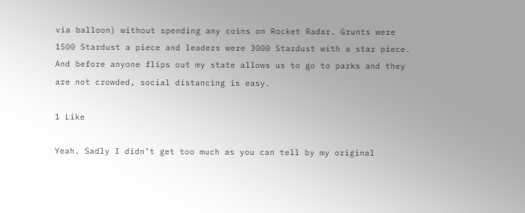via balloon) without spending any coins on Rocket Radar. Grunts were 1500 Stardust a piece and leaders were 3000 Stardust with a star piece. And before anyone flips out my state allows us to go to parks and they are not crowded, social distancing is easy.

1 Like

Yeah. Sadly I didn’t get too much as you can tell by my original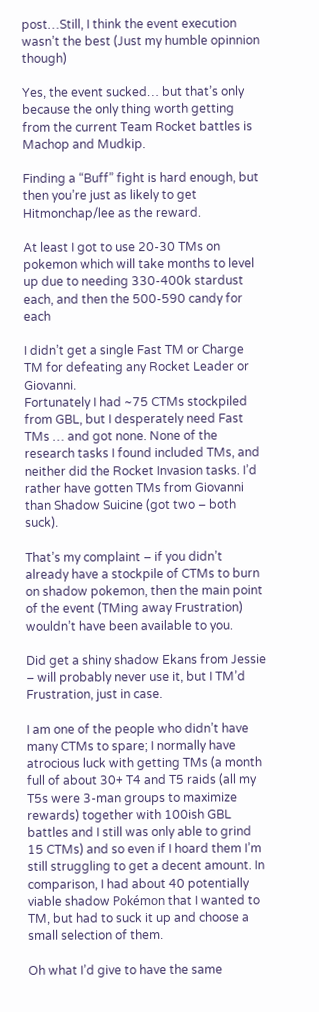post…Still, I think the event execution wasn’t the best (Just my humble opinnion though)

Yes, the event sucked… but that’s only because the only thing worth getting from the current Team Rocket battles is Machop and Mudkip.

Finding a “Buff” fight is hard enough, but then you’re just as likely to get Hitmonchap/lee as the reward.

At least I got to use 20-30 TMs on pokemon which will take months to level up due to needing 330-400k stardust each, and then the 500-590 candy for each

I didn’t get a single Fast TM or Charge TM for defeating any Rocket Leader or Giovanni.
Fortunately I had ~75 CTMs stockpiled from GBL, but I desperately need Fast TMs … and got none. None of the research tasks I found included TMs, and neither did the Rocket Invasion tasks. I’d rather have gotten TMs from Giovanni than Shadow Suicine (got two – both suck).

That’s my complaint – if you didn’t already have a stockpile of CTMs to burn on shadow pokemon, then the main point of the event (TMing away Frustration) wouldn’t have been available to you.

Did get a shiny shadow Ekans from Jessie – will probably never use it, but I TM’d Frustration, just in case.

I am one of the people who didn’t have many CTMs to spare; I normally have atrocious luck with getting TMs (a month full of about 30+ T4 and T5 raids (all my T5s were 3-man groups to maximize rewards) together with 100ish GBL battles and I still was only able to grind 15 CTMs) and so even if I hoard them I’m still struggling to get a decent amount. In comparison, I had about 40 potentially viable shadow Pokémon that I wanted to TM, but had to suck it up and choose a small selection of them.

Oh what I’d give to have the same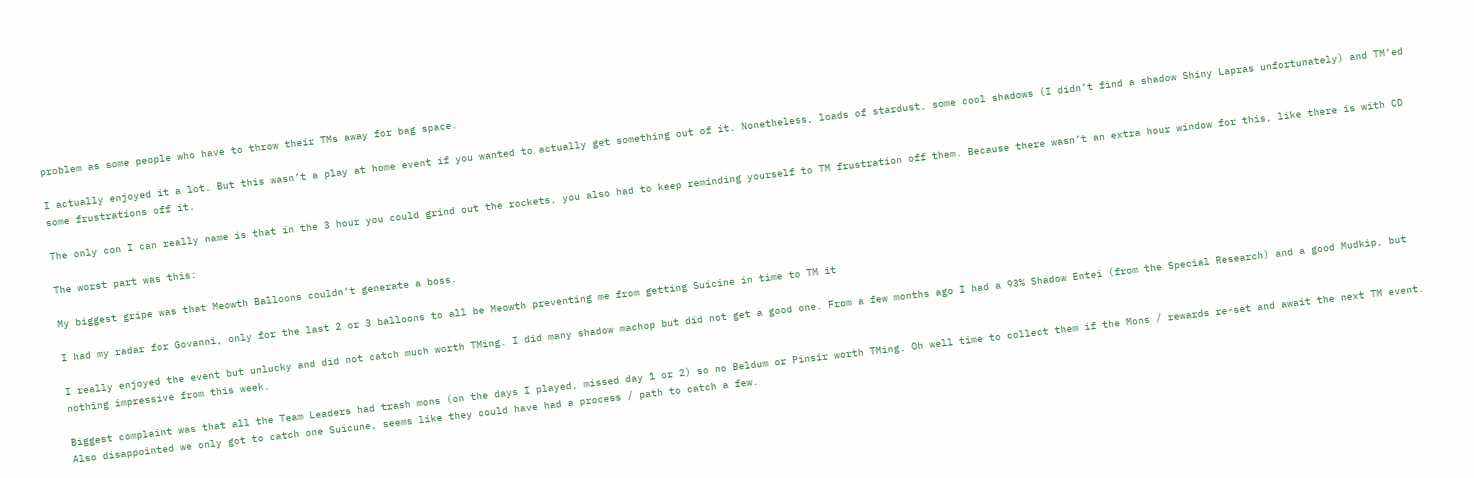problem as some people who have to throw their TMs away for bag space.

I actually enjoyed it a lot. But this wasn’t a play at home event if you wanted to actually get something out of it. Nonetheless, loads of stardust, some cool shadows (I didn’t find a shadow Shiny Lapras unfortunately) and TM’ed some frustrations off it.

The only con I can really name is that in the 3 hour you could grind out the rockets, you also had to keep reminding yourself to TM frustration off them. Because there wasn’t an extra hour window for this, like there is with CD

The worst part was this:

My biggest gripe was that Meowth Balloons couldn’t generate a boss.

I had my radar for Govanni, only for the last 2 or 3 balloons to all be Meowth preventing me from getting Suicine in time to TM it

I really enjoyed the event but unlucky and did not catch much worth TMing. I did many shadow machop but did not get a good one. From a few months ago I had a 93% Shadow Entei (from the Special Research) and a good Mudkip, but nothing impressive from this week.

Biggest complaint was that all the Team Leaders had trash mons (on the days I played, missed day 1 or 2) so no Beldum or Pinsir worth TMing. Oh well time to collect them if the Mons / rewards re-set and await the next TM event. Also disappointed we only got to catch one Suicune, seems like they could have had a process / path to catch a few.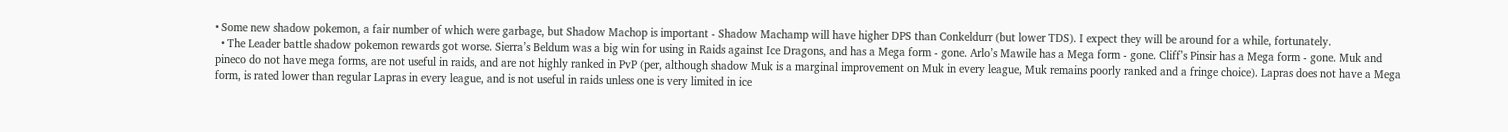• Some new shadow pokemon, a fair number of which were garbage, but Shadow Machop is important - Shadow Machamp will have higher DPS than Conkeldurr (but lower TDS). I expect they will be around for a while, fortunately.
  • The Leader battle shadow pokemon rewards got worse. Sierra’s Beldum was a big win for using in Raids against Ice Dragons, and has a Mega form - gone. Arlo’s Mawile has a Mega form - gone. Cliff’s Pinsir has a Mega form - gone. Muk and pineco do not have mega forms, are not useful in raids, and are not highly ranked in PvP (per, although shadow Muk is a marginal improvement on Muk in every league, Muk remains poorly ranked and a fringe choice). Lapras does not have a Mega form, is rated lower than regular Lapras in every league, and is not useful in raids unless one is very limited in ice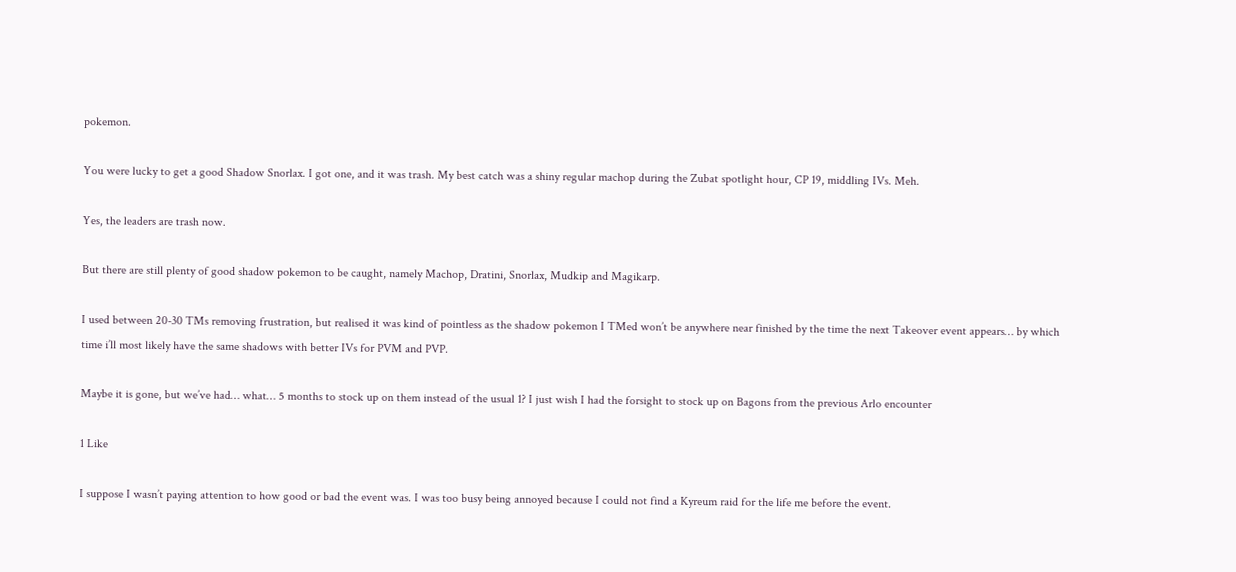pokemon.

You were lucky to get a good Shadow Snorlax. I got one, and it was trash. My best catch was a shiny regular machop during the Zubat spotlight hour, CP 19, middling IVs. Meh.

Yes, the leaders are trash now.

But there are still plenty of good shadow pokemon to be caught, namely Machop, Dratini, Snorlax, Mudkip and Magikarp.

I used between 20-30 TMs removing frustration, but realised it was kind of pointless as the shadow pokemon I TMed won’t be anywhere near finished by the time the next Takeover event appears… by which time i’ll most likely have the same shadows with better IVs for PVM and PVP.

Maybe it is gone, but we’ve had… what… 5 months to stock up on them instead of the usual 1? I just wish I had the forsight to stock up on Bagons from the previous Arlo encounter

1 Like

I suppose I wasn’t paying attention to how good or bad the event was. I was too busy being annoyed because I could not find a Kyreum raid for the life me before the event.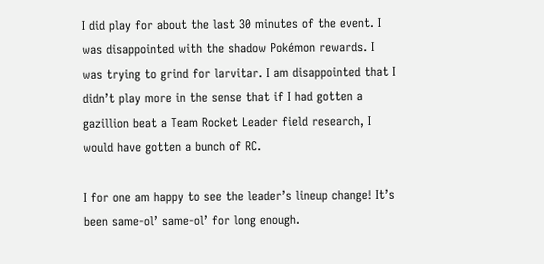I did play for about the last 30 minutes of the event. I was disappointed with the shadow Pokémon rewards. I was trying to grind for larvitar. I am disappointed that I didn’t play more in the sense that if I had gotten a gazillion beat a Team Rocket Leader field research, I would have gotten a bunch of RC.

I for one am happy to see the leader’s lineup change! It’s been same-ol’ same-ol’ for long enough.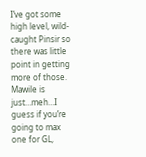I’ve got some high level, wild-caught Pinsir so there was little point in getting more of those. Mawile is just…meh…I guess if you’re going to max one for GL,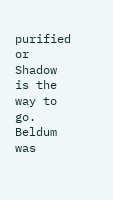purified or Shadow is the way to go. Beldum was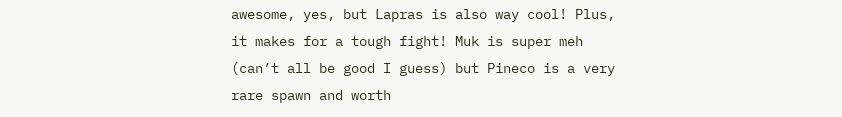awesome, yes, but Lapras is also way cool! Plus, it makes for a tough fight! Muk is super meh (can’t all be good I guess) but Pineco is a very rare spawn and worth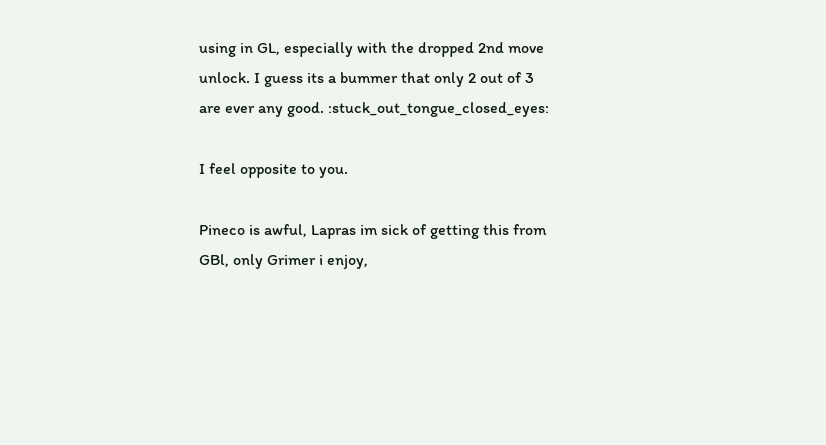using in GL, especially with the dropped 2nd move unlock. I guess its a bummer that only 2 out of 3 are ever any good. :stuck_out_tongue_closed_eyes:

I feel opposite to you.

Pineco is awful, Lapras im sick of getting this from GBl, only Grimer i enjoy,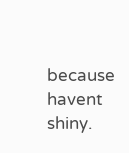because havent shiny.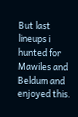But last lineups i hunted for Mawiles and Beldum and enjoyed this.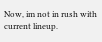Now, im not in rush with current lineup.